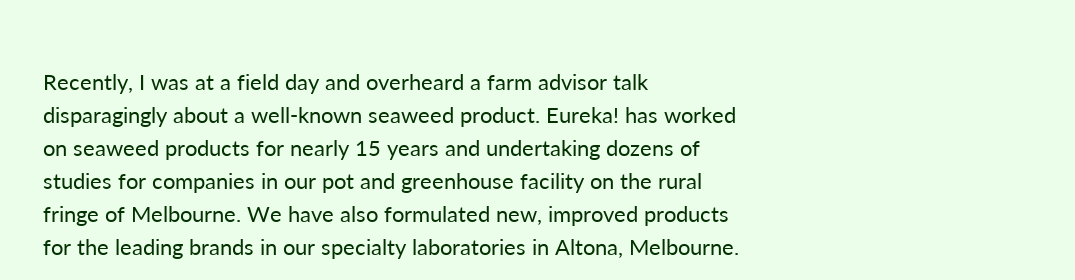Recently, I was at a field day and overheard a farm advisor talk disparagingly about a well-known seaweed product. Eureka! has worked on seaweed products for nearly 15 years and undertaking dozens of studies for companies in our pot and greenhouse facility on the rural fringe of Melbourne. We have also formulated new, improved products for the leading brands in our specialty laboratories in Altona, Melbourne.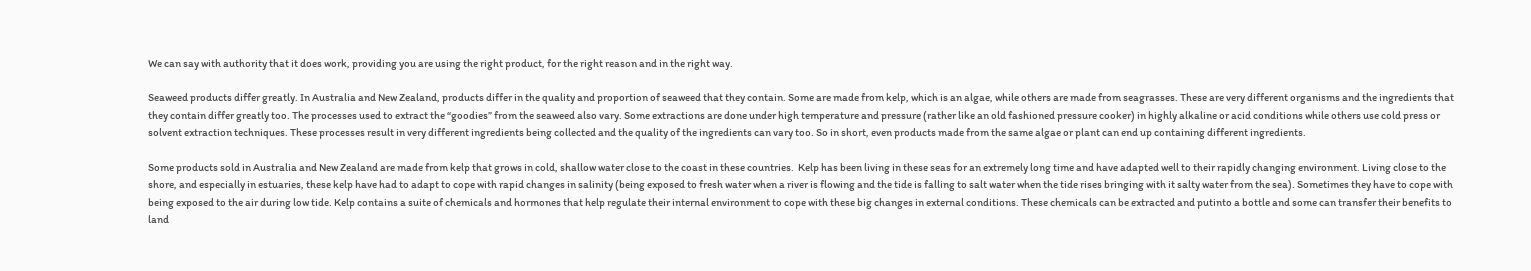We can say with authority that it does work, providing you are using the right product, for the right reason and in the right way.

Seaweed products differ greatly. In Australia and New Zealand, products differ in the quality and proportion of seaweed that they contain. Some are made from kelp, which is an algae, while others are made from seagrasses. These are very different organisms and the ingredients that they contain differ greatly too. The processes used to extract the “goodies” from the seaweed also vary. Some extractions are done under high temperature and pressure (rather like an old fashioned pressure cooker) in highly alkaline or acid conditions while others use cold press or solvent extraction techniques. These processes result in very different ingredients being collected and the quality of the ingredients can vary too. So in short, even products made from the same algae or plant can end up containing different ingredients.

Some products sold in Australia and New Zealand are made from kelp that grows in cold, shallow water close to the coast in these countries.  Kelp has been living in these seas for an extremely long time and have adapted well to their rapidly changing environment. Living close to the shore, and especially in estuaries, these kelp have had to adapt to cope with rapid changes in salinity (being exposed to fresh water when a river is flowing and the tide is falling to salt water when the tide rises bringing with it salty water from the sea). Sometimes they have to cope with being exposed to the air during low tide. Kelp contains a suite of chemicals and hormones that help regulate their internal environment to cope with these big changes in external conditions. These chemicals can be extracted and putinto a bottle and some can transfer their benefits to land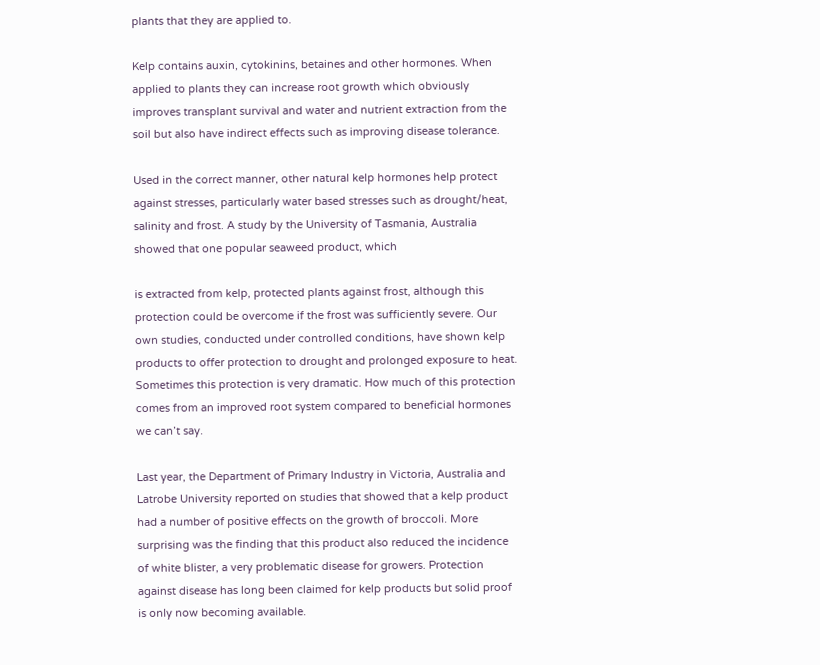plants that they are applied to.

Kelp contains auxin, cytokinins, betaines and other hormones. When applied to plants they can increase root growth which obviously improves transplant survival and water and nutrient extraction from the soil but also have indirect effects such as improving disease tolerance.

Used in the correct manner, other natural kelp hormones help protect against stresses, particularly water based stresses such as drought/heat, salinity and frost. A study by the University of Tasmania, Australia showed that one popular seaweed product, which

is extracted from kelp, protected plants against frost, although this protection could be overcome if the frost was sufficiently severe. Our own studies, conducted under controlled conditions, have shown kelp products to offer protection to drought and prolonged exposure to heat. Sometimes this protection is very dramatic. How much of this protection comes from an improved root system compared to beneficial hormones we can’t say.

Last year, the Department of Primary Industry in Victoria, Australia and Latrobe University reported on studies that showed that a kelp product had a number of positive effects on the growth of broccoli. More surprising was the finding that this product also reduced the incidence of white blister, a very problematic disease for growers. Protection against disease has long been claimed for kelp products but solid proof is only now becoming available.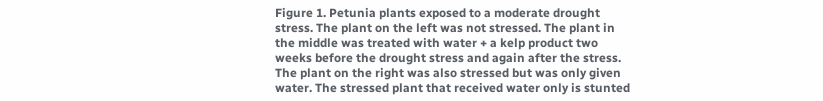Figure 1. Petunia plants exposed to a moderate drought stress. The plant on the left was not stressed. The plant in the middle was treated with water + a kelp product two weeks before the drought stress and again after the stress. The plant on the right was also stressed but was only given water. The stressed plant that received water only is stunted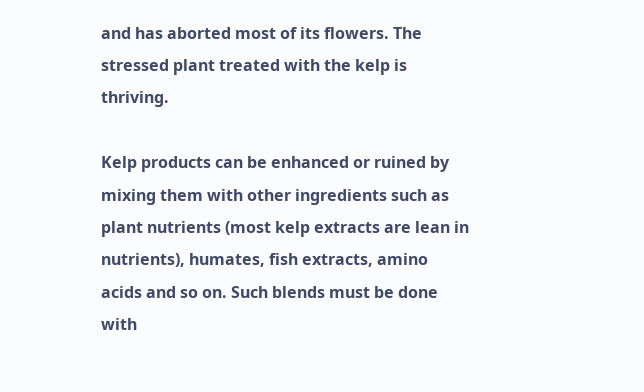and has aborted most of its flowers. The stressed plant treated with the kelp is thriving.

Kelp products can be enhanced or ruined by mixing them with other ingredients such as plant nutrients (most kelp extracts are lean in nutrients), humates, fish extracts, amino acids and so on. Such blends must be done with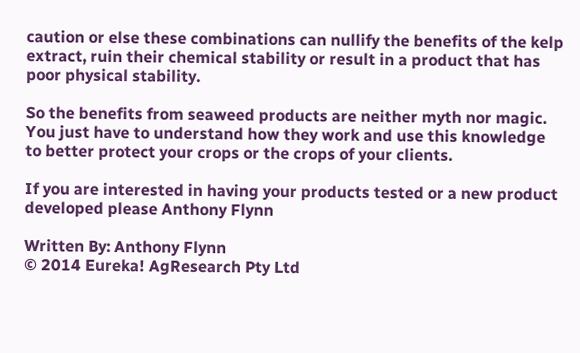caution or else these combinations can nullify the benefits of the kelp extract, ruin their chemical stability or result in a product that has poor physical stability.

So the benefits from seaweed products are neither myth nor magic. You just have to understand how they work and use this knowledge to better protect your crops or the crops of your clients.

If you are interested in having your products tested or a new product developed please Anthony Flynn

Written By: Anthony Flynn
© 2014 Eureka! AgResearch Pty Ltd